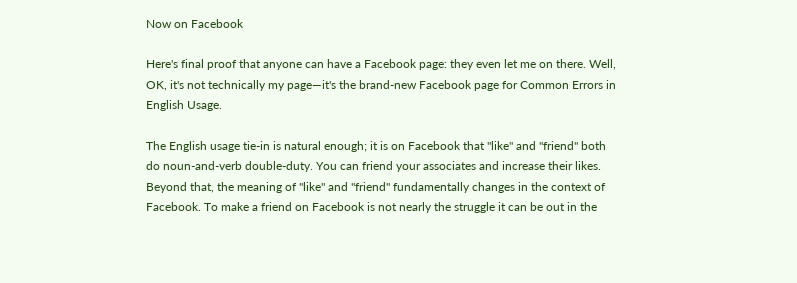Now on Facebook

Here's final proof that anyone can have a Facebook page: they even let me on there. Well, OK, it's not technically my page—it's the brand-new Facebook page for Common Errors in English Usage.

The English usage tie-in is natural enough; it is on Facebook that "like" and "friend" both do noun-and-verb double-duty. You can friend your associates and increase their likes. Beyond that, the meaning of "like" and "friend" fundamentally changes in the context of Facebook. To make a friend on Facebook is not nearly the struggle it can be out in the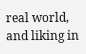real world, and liking in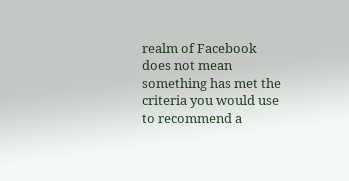realm of Facebook does not mean something has met the criteria you would use to recommend a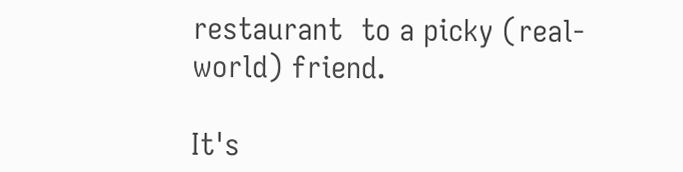restaurant  to a picky (real-world) friend.

It's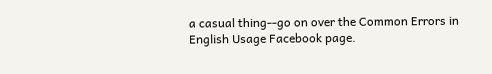a casual thing--go on over the Common Errors in English Usage Facebook page.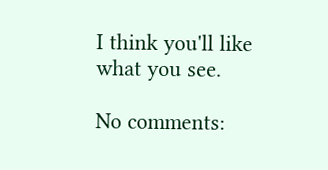I think you'll like what you see.

No comments: